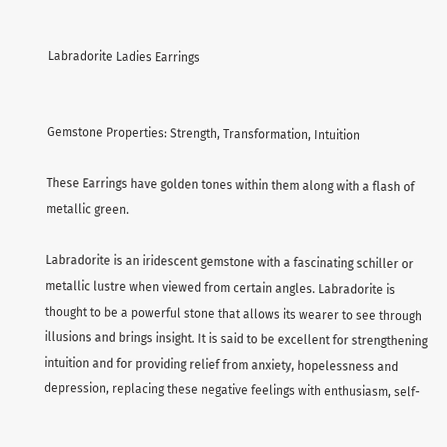Labradorite Ladies Earrings


Gemstone Properties: Strength, Transformation, Intuition

These Earrings have golden tones within them along with a flash of metallic green.

Labradorite is an iridescent gemstone with a fascinating schiller or metallic lustre when viewed from certain angles. Labradorite is thought to be a powerful stone that allows its wearer to see through illusions and brings insight. It is said to be excellent for strengthening intuition and for providing relief from anxiety, hopelessness and depression, replacing these negative feelings with enthusiasm, self-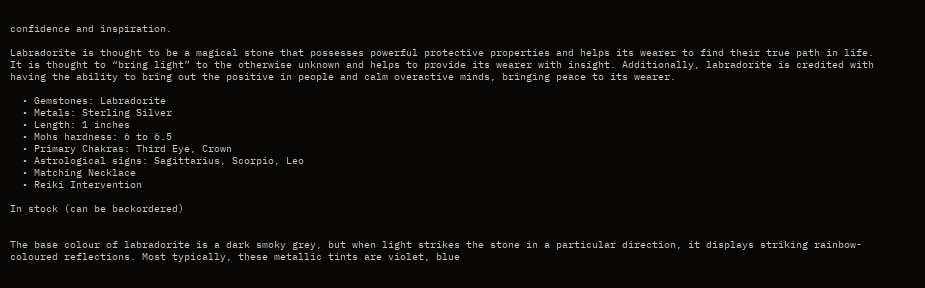confidence and inspiration.

Labradorite is thought to be a magical stone that possesses powerful protective properties and helps its wearer to find their true path in life. It is thought to “bring light” to the otherwise unknown and helps to provide its wearer with insight. Additionally, labradorite is credited with having the ability to bring out the positive in people and calm overactive minds, bringing peace to its wearer.

  • Gemstones: Labradorite
  • Metals: Sterling Silver
  • Length: 1 inches
  • Mohs hardness: 6 to 6.5
  • Primary Chakras: Third Eye, Crown
  • Astrological signs: Sagittarius, Scorpio, Leo
  • Matching Necklace
  • Reiki Intervention

In stock (can be backordered)


The base colour of labradorite is a dark smoky grey, but when light strikes the stone in a particular direction, it displays striking rainbow-coloured reflections. Most typically, these metallic tints are violet, blue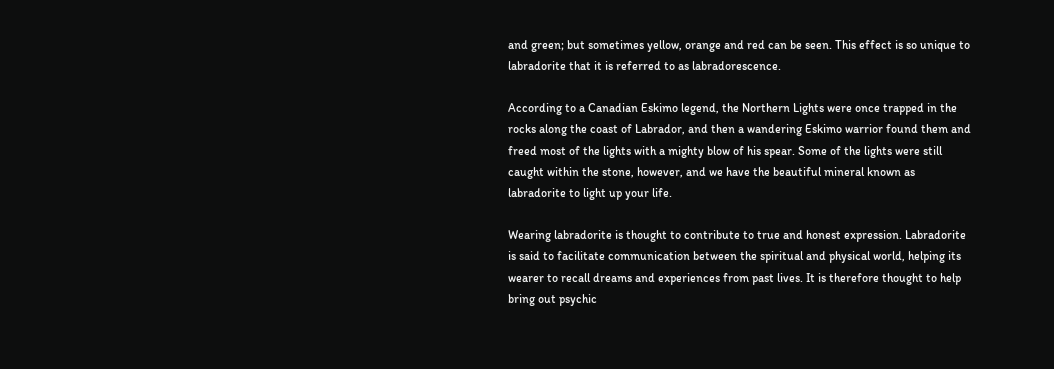and green; but sometimes yellow, orange and red can be seen. This effect is so unique to labradorite that it is referred to as labradorescence.

According to a Canadian Eskimo legend, the Northern Lights were once trapped in the rocks along the coast of Labrador, and then a wandering Eskimo warrior found them and freed most of the lights with a mighty blow of his spear. Some of the lights were still caught within the stone, however, and we have the beautiful mineral known as labradorite to light up your life.

Wearing labradorite is thought to contribute to true and honest expression. Labradorite is said to facilitate communication between the spiritual and physical world, helping its wearer to recall dreams and experiences from past lives. It is therefore thought to help bring out psychic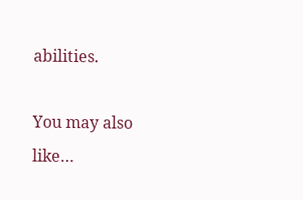abilities.

You may also like…